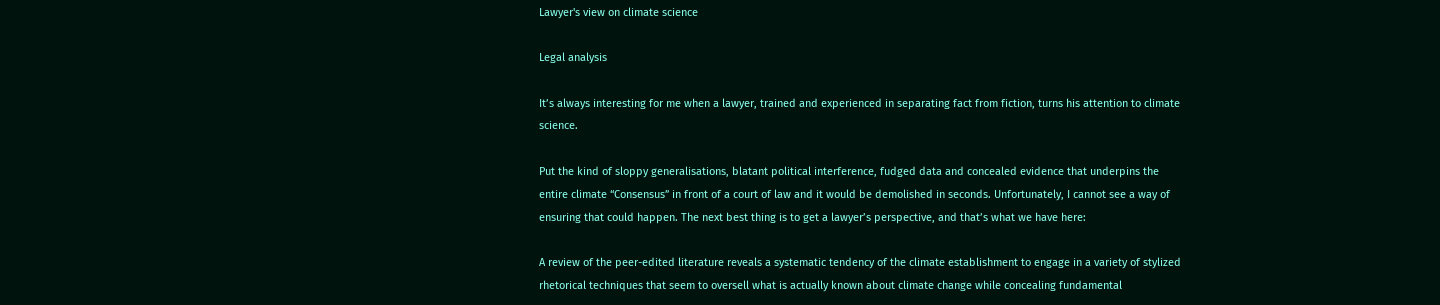Lawyer's view on climate science

Legal analysis

It’s always interesting for me when a lawyer, trained and experienced in separating fact from fiction, turns his attention to climate science.

Put the kind of sloppy generalisations, blatant political interference, fudged data and concealed evidence that underpins the entire climate “Consensus” in front of a court of law and it would be demolished in seconds. Unfortunately, I cannot see a way of ensuring that could happen. The next best thing is to get a lawyer’s perspective, and that’s what we have here:

A review of the peer-edited literature reveals a systematic tendency of the climate establishment to engage in a variety of stylized rhetorical techniques that seem to oversell what is actually known about climate change while concealing fundamental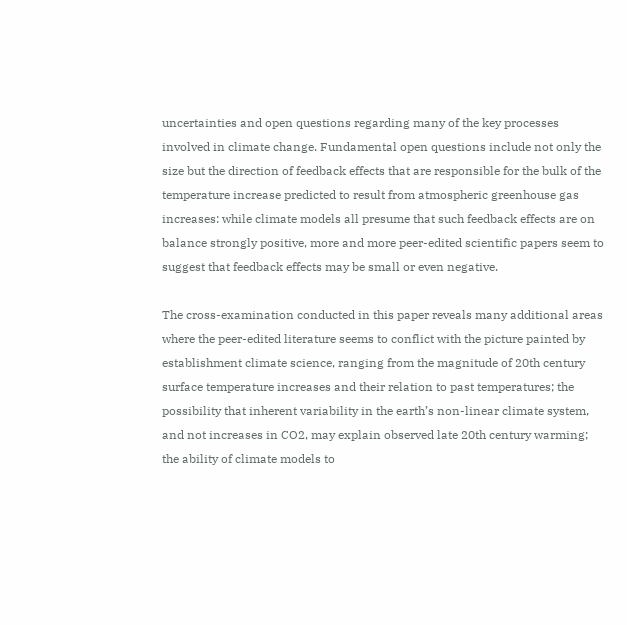uncertainties and open questions regarding many of the key processes involved in climate change. Fundamental open questions include not only the size but the direction of feedback effects that are responsible for the bulk of the temperature increase predicted to result from atmospheric greenhouse gas increases: while climate models all presume that such feedback effects are on balance strongly positive, more and more peer-edited scientific papers seem to suggest that feedback effects may be small or even negative.

The cross-examination conducted in this paper reveals many additional areas where the peer-edited literature seems to conflict with the picture painted by establishment climate science, ranging from the magnitude of 20th century surface temperature increases and their relation to past temperatures; the possibility that inherent variability in the earth’s non-linear climate system, and not increases in CO2, may explain observed late 20th century warming; the ability of climate models to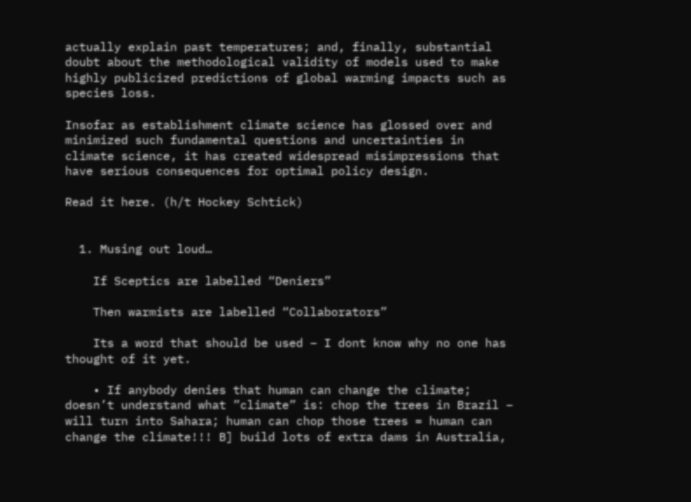actually explain past temperatures; and, finally, substantial doubt about the methodological validity of models used to make highly publicized predictions of global warming impacts such as species loss.

Insofar as establishment climate science has glossed over and minimized such fundamental questions and uncertainties in climate science, it has created widespread misimpressions that have serious consequences for optimal policy design.

Read it here. (h/t Hockey Schtick)


  1. Musing out loud…

    If Sceptics are labelled “Deniers”

    Then warmists are labelled “Collaborators”

    Its a word that should be used – I dont know why no one has thought of it yet.

    • If anybody denies that human can change the climate; doesn’t understand what ”climate” is: chop the trees in Brazil – will turn into Sahara; human can chop those trees = human can change the climate!!! B] build lots of extra dams in Australia,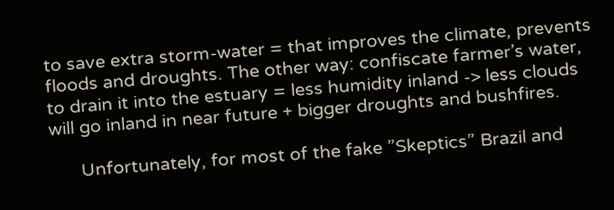to save extra storm-water = that improves the climate, prevents floods and droughts. The other way: confiscate farmer’s water, to drain it into the estuary = less humidity inland -> less clouds will go inland in near future + bigger droughts and bushfires.

      Unfortunately, for most of the fake ”Skeptics” Brazil and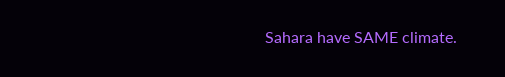Sahara have SAME climate.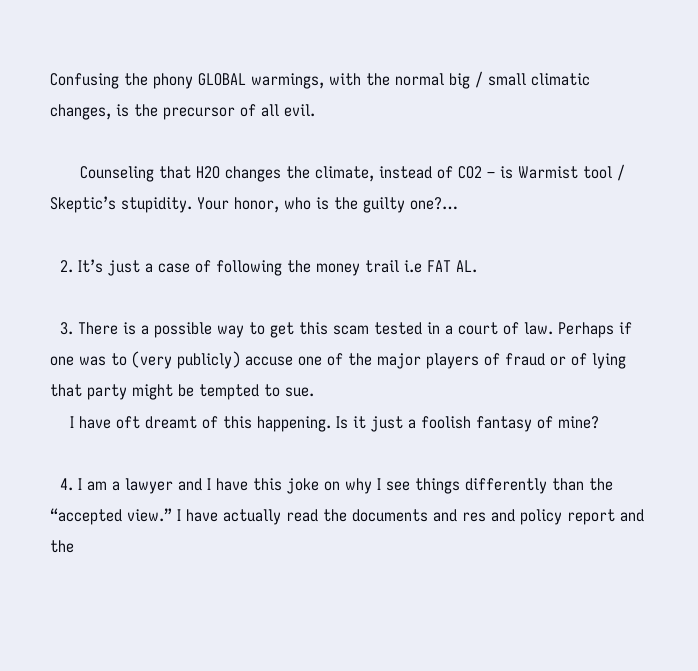Confusing the phony GLOBAL warmings, with the normal big / small climatic changes, is the precursor of all evil.

      Counseling that H2O changes the climate, instead of CO2 – is Warmist tool / Skeptic’s stupidity. Your honor, who is the guilty one?…

  2. It’s just a case of following the money trail i.e FAT AL.

  3. There is a possible way to get this scam tested in a court of law. Perhaps if one was to (very publicly) accuse one of the major players of fraud or of lying that party might be tempted to sue.
    I have oft dreamt of this happening. Is it just a foolish fantasy of mine?

  4. I am a lawyer and I have this joke on why I see things differently than the “accepted view.” I have actually read the documents and res and policy report and the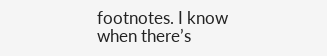footnotes. I know when there’s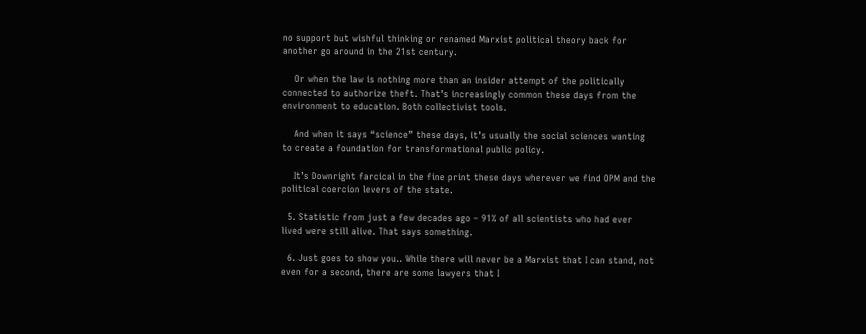no support but wishful thinking or renamed Marxist political theory back for another go around in the 21st century.

    Or when the law is nothing more than an insider attempt of the politically connected to authorize theft. That’s increasingly common these days from the environment to education. Both collectivist tools.

    And when it says “science” these days, it’s usually the social sciences wanting to create a foundation for transformational public policy.

    It’s Downright farcical in the fine print these days wherever we find OPM and the political coercion levers of the state.

  5. Statistic from just a few decades ago – 91% of all scientists who had ever lived were still alive. That says something.

  6. Just goes to show you.. While there will never be a Marxist that I can stand, not even for a second, there are some lawyers that I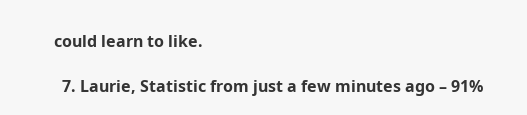could learn to like.

  7. Laurie, Statistic from just a few minutes ago – 91%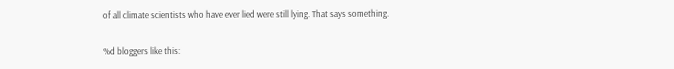of all climate scientists who have ever lied were still lying. That says something.

%d bloggers like this: